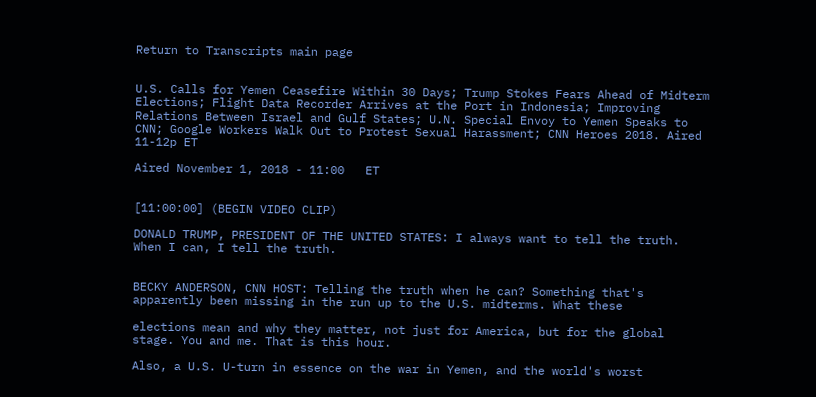Return to Transcripts main page


U.S. Calls for Yemen Ceasefire Within 30 Days; Trump Stokes Fears Ahead of Midterm Elections; Flight Data Recorder Arrives at the Port in Indonesia; Improving Relations Between Israel and Gulf States; U.N. Special Envoy to Yemen Speaks to CNN; Google Workers Walk Out to Protest Sexual Harassment; CNN Heroes 2018. Aired 11-12p ET

Aired November 1, 2018 - 11:00   ET


[11:00:00] (BEGIN VIDEO CLIP)

DONALD TRUMP, PRESIDENT OF THE UNITED STATES: I always want to tell the truth. When I can, I tell the truth.


BECKY ANDERSON, CNN HOST: Telling the truth when he can? Something that's apparently been missing in the run up to the U.S. midterms. What these

elections mean and why they matter, not just for America, but for the global stage. You and me. That is this hour.

Also, a U.S. U-turn in essence on the war in Yemen, and the world's worst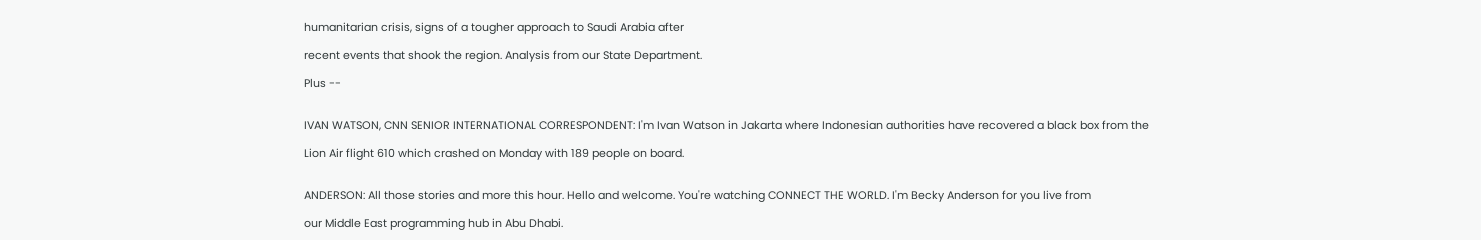humanitarian crisis, signs of a tougher approach to Saudi Arabia after

recent events that shook the region. Analysis from our State Department.

Plus --


IVAN WATSON, CNN SENIOR INTERNATIONAL CORRESPONDENT: I'm Ivan Watson in Jakarta where Indonesian authorities have recovered a black box from the

Lion Air flight 610 which crashed on Monday with 189 people on board.


ANDERSON: All those stories and more this hour. Hello and welcome. You're watching CONNECT THE WORLD. I'm Becky Anderson for you live from

our Middle East programming hub in Abu Dhabi.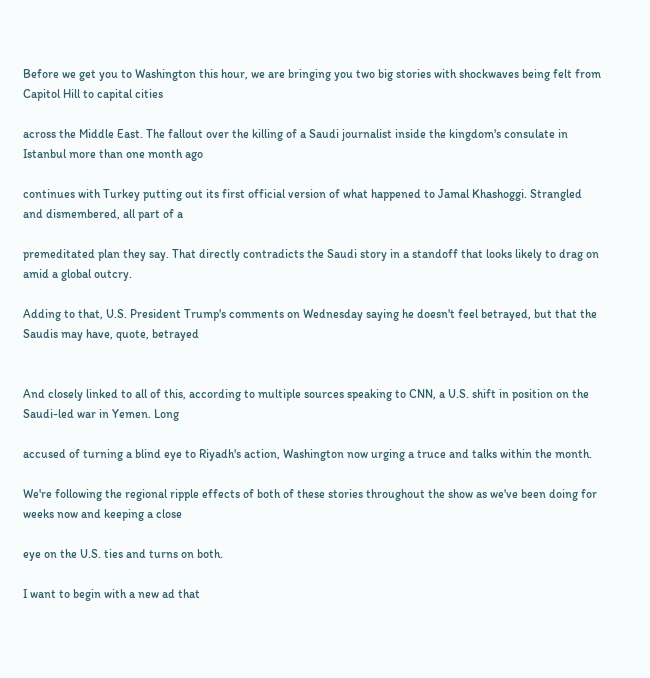Before we get you to Washington this hour, we are bringing you two big stories with shockwaves being felt from Capitol Hill to capital cities

across the Middle East. The fallout over the killing of a Saudi journalist inside the kingdom's consulate in Istanbul more than one month ago

continues with Turkey putting out its first official version of what happened to Jamal Khashoggi. Strangled and dismembered, all part of a

premeditated plan they say. That directly contradicts the Saudi story in a standoff that looks likely to drag on amid a global outcry.

Adding to that, U.S. President Trump's comments on Wednesday saying he doesn't feel betrayed, but that the Saudis may have, quote, betrayed


And closely linked to all of this, according to multiple sources speaking to CNN, a U.S. shift in position on the Saudi-led war in Yemen. Long

accused of turning a blind eye to Riyadh's action, Washington now urging a truce and talks within the month.

We're following the regional ripple effects of both of these stories throughout the show as we've been doing for weeks now and keeping a close

eye on the U.S. ties and turns on both.

I want to begin with a new ad that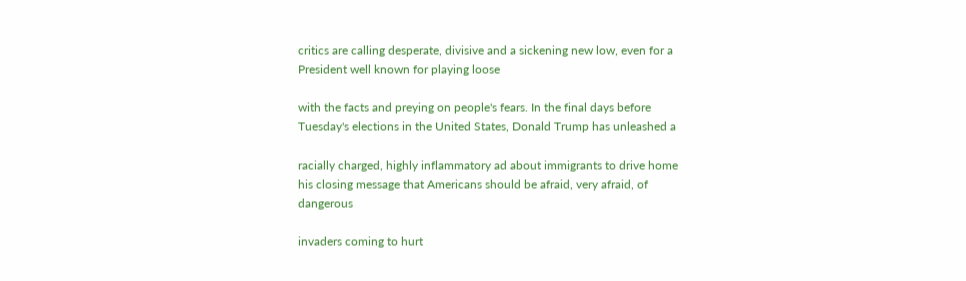critics are calling desperate, divisive and a sickening new low, even for a President well known for playing loose

with the facts and preying on people's fears. In the final days before Tuesday's elections in the United States, Donald Trump has unleashed a

racially charged, highly inflammatory ad about immigrants to drive home his closing message that Americans should be afraid, very afraid, of dangerous

invaders coming to hurt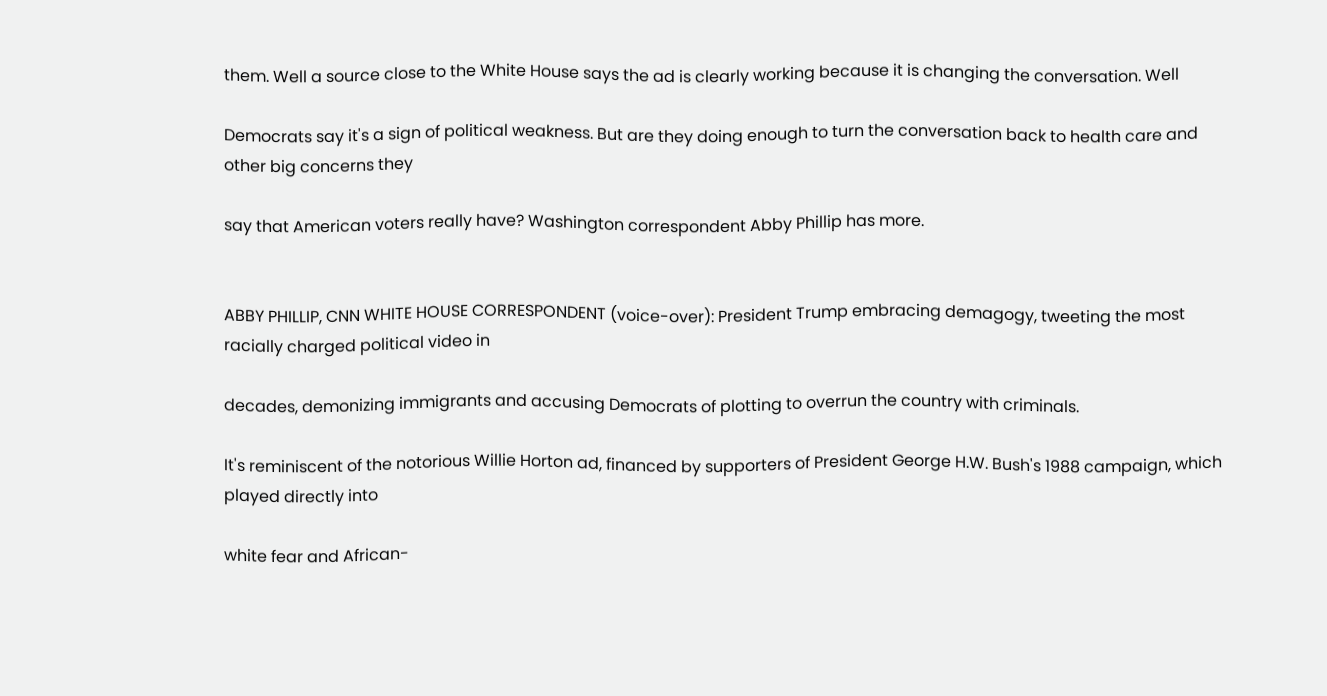them. Well a source close to the White House says the ad is clearly working because it is changing the conversation. Well

Democrats say it's a sign of political weakness. But are they doing enough to turn the conversation back to health care and other big concerns they

say that American voters really have? Washington correspondent Abby Phillip has more.


ABBY PHILLIP, CNN WHITE HOUSE CORRESPONDENT (voice-over): President Trump embracing demagogy, tweeting the most racially charged political video in

decades, demonizing immigrants and accusing Democrats of plotting to overrun the country with criminals.

It's reminiscent of the notorious Willie Horton ad, financed by supporters of President George H.W. Bush's 1988 campaign, which played directly into

white fear and African-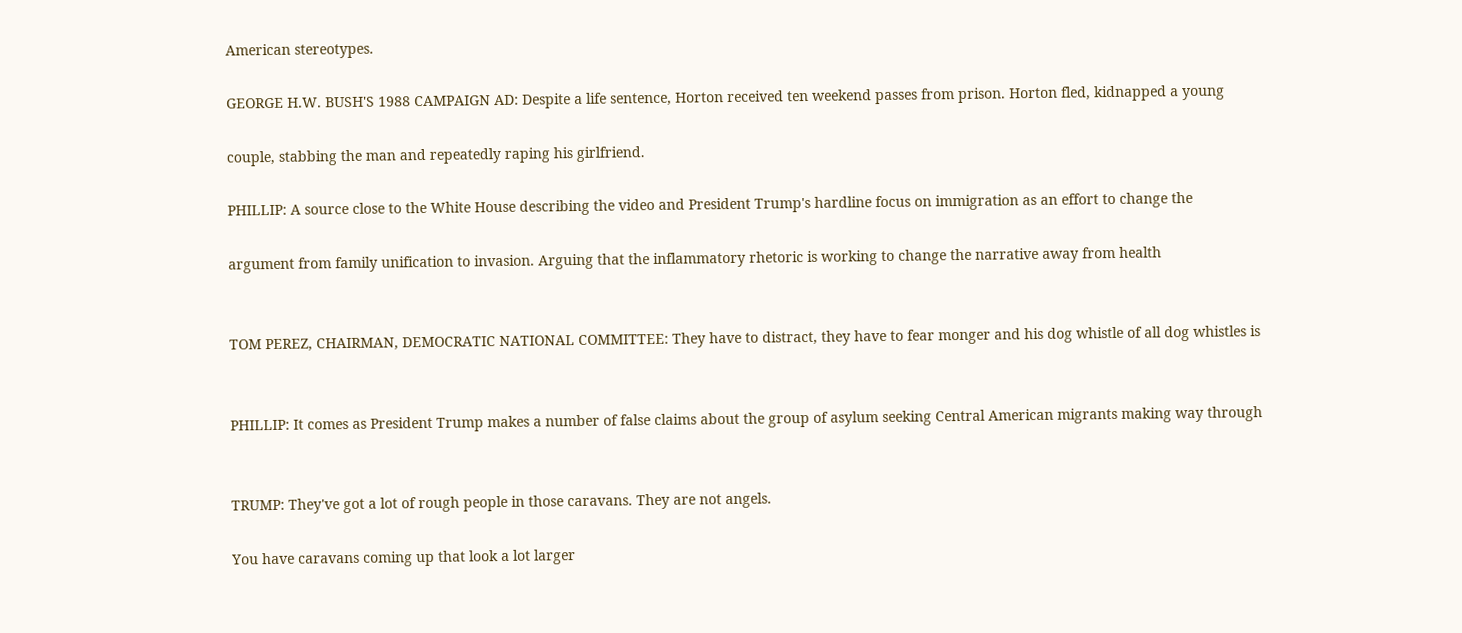American stereotypes.

GEORGE H.W. BUSH'S 1988 CAMPAIGN AD: Despite a life sentence, Horton received ten weekend passes from prison. Horton fled, kidnapped a young

couple, stabbing the man and repeatedly raping his girlfriend.

PHILLIP: A source close to the White House describing the video and President Trump's hardline focus on immigration as an effort to change the

argument from family unification to invasion. Arguing that the inflammatory rhetoric is working to change the narrative away from health


TOM PEREZ, CHAIRMAN, DEMOCRATIC NATIONAL COMMITTEE: They have to distract, they have to fear monger and his dog whistle of all dog whistles is


PHILLIP: It comes as President Trump makes a number of false claims about the group of asylum seeking Central American migrants making way through


TRUMP: They've got a lot of rough people in those caravans. They are not angels.

You have caravans coming up that look a lot larger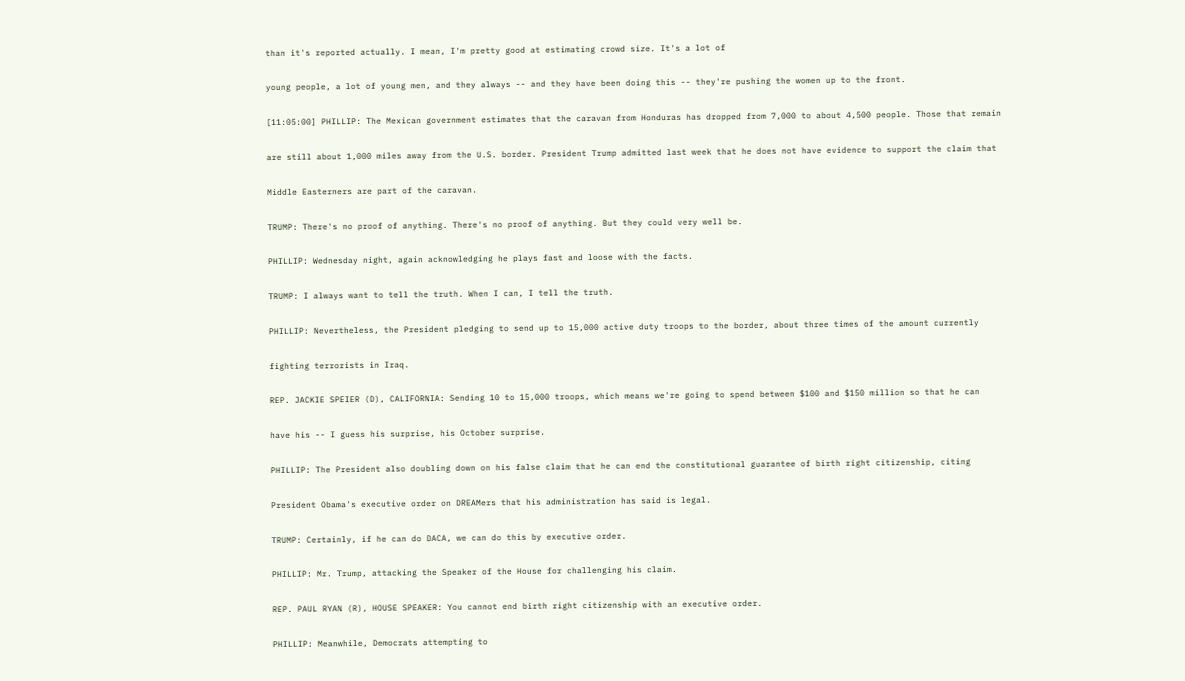than it's reported actually. I mean, I'm pretty good at estimating crowd size. It's a lot of

young people, a lot of young men, and they always -- and they have been doing this -- they're pushing the women up to the front.

[11:05:00] PHILLIP: The Mexican government estimates that the caravan from Honduras has dropped from 7,000 to about 4,500 people. Those that remain

are still about 1,000 miles away from the U.S. border. President Trump admitted last week that he does not have evidence to support the claim that

Middle Easterners are part of the caravan.

TRUMP: There's no proof of anything. There's no proof of anything. But they could very well be.

PHILLIP: Wednesday night, again acknowledging he plays fast and loose with the facts.

TRUMP: I always want to tell the truth. When I can, I tell the truth.

PHILLIP: Nevertheless, the President pledging to send up to 15,000 active duty troops to the border, about three times of the amount currently

fighting terrorists in Iraq.

REP. JACKIE SPEIER (D), CALIFORNIA: Sending 10 to 15,000 troops, which means we're going to spend between $100 and $150 million so that he can

have his -- I guess his surprise, his October surprise.

PHILLIP: The President also doubling down on his false claim that he can end the constitutional guarantee of birth right citizenship, citing

President Obama's executive order on DREAMers that his administration has said is legal.

TRUMP: Certainly, if he can do DACA, we can do this by executive order.

PHILLIP: Mr. Trump, attacking the Speaker of the House for challenging his claim.

REP. PAUL RYAN (R), HOUSE SPEAKER: You cannot end birth right citizenship with an executive order.

PHILLIP: Meanwhile, Democrats attempting to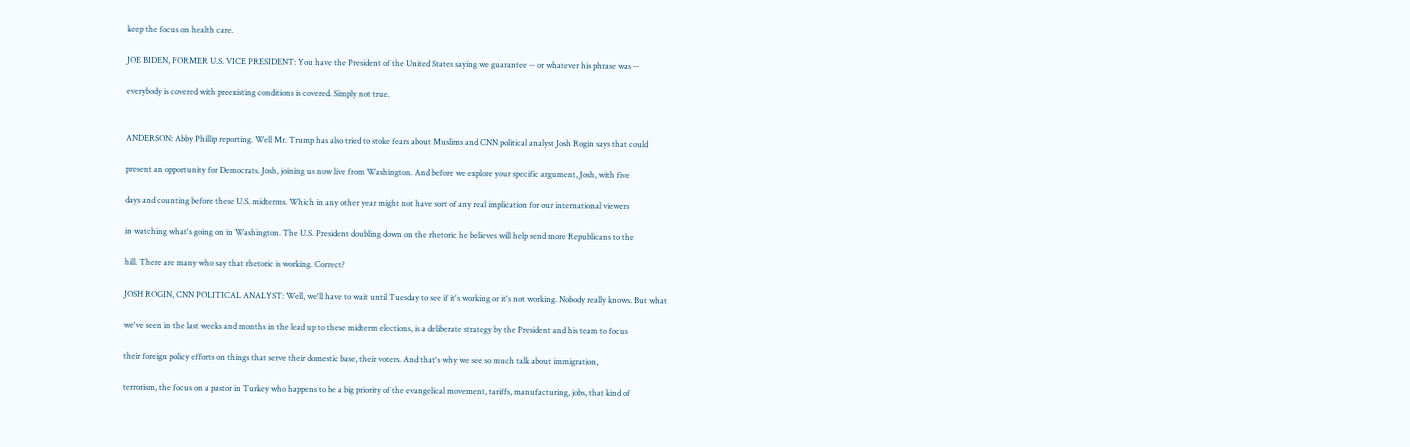keep the focus on health care.

JOE BIDEN, FORMER U.S. VICE PRESIDENT: You have the President of the United States saying we guarantee -- or whatever his phrase was --

everybody is covered with preexisting conditions is covered. Simply not true.


ANDERSON: Abby Phillip reporting. Well Mr. Trump has also tried to stoke fears about Muslims and CNN political analyst Josh Rogin says that could

present an opportunity for Democrats. Josh, joining us now live from Washington. And before we explore your specific argument, Josh, with five

days and counting before these U.S. midterms. Which in any other year might not have sort of any real implication for our international viewers

in watching what's going on in Washington. The U.S. President doubling down on the rhetoric he believes will help send more Republicans to the

hill. There are many who say that rhetoric is working. Correct?

JOSH ROGIN, CNN POLITICAL ANALYST: Well, we'll have to wait until Tuesday to see if it's working or it's not working. Nobody really knows. But what

we've seen in the last weeks and months in the lead up to these midterm elections, is a deliberate strategy by the President and his team to focus

their foreign policy efforts on things that serve their domestic base, their voters. And that's why we see so much talk about immigration,

terrorism, the focus on a pastor in Turkey who happens to be a big priority of the evangelical movement, tariffs, manufacturing, jobs, that kind of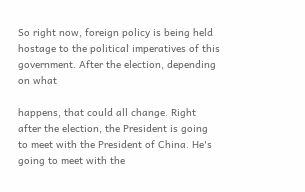So right now, foreign policy is being held hostage to the political imperatives of this government. After the election, depending on what

happens, that could all change. Right after the election, the President is going to meet with the President of China. He's going to meet with the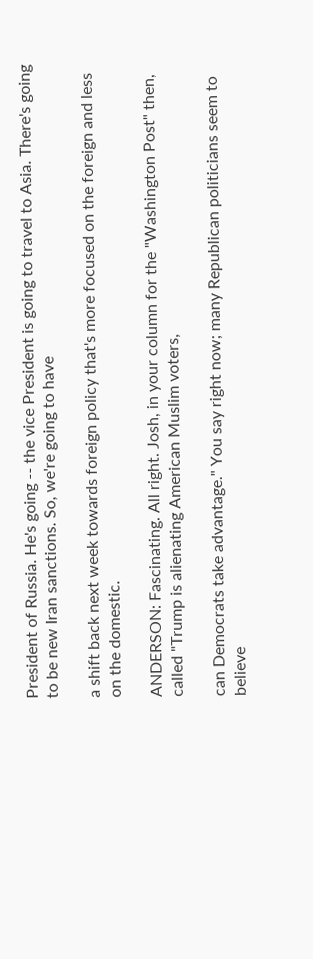President of Russia. He's going -- the vice President is going to travel to Asia. There's going to be new Iran sanctions. So, we're going to have

a shift back next week towards foreign policy that's more focused on the foreign and less on the domestic.

ANDERSON: Fascinating. All right. Josh, in your column for the "Washington Post" then, called "Trump is alienating American Muslim voters,

can Democrats take advantage." You say right now; many Republican politicians seem to believe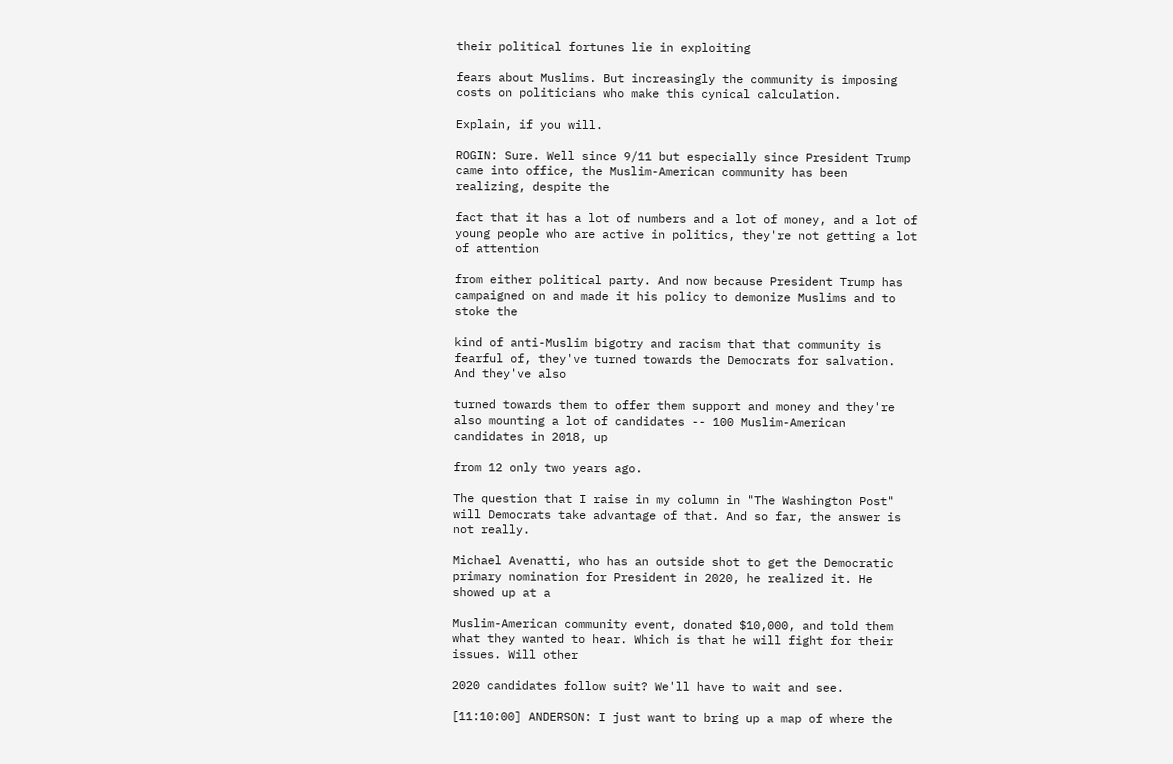their political fortunes lie in exploiting

fears about Muslims. But increasingly the community is imposing costs on politicians who make this cynical calculation.

Explain, if you will.

ROGIN: Sure. Well since 9/11 but especially since President Trump came into office, the Muslim-American community has been realizing, despite the

fact that it has a lot of numbers and a lot of money, and a lot of young people who are active in politics, they're not getting a lot of attention

from either political party. And now because President Trump has campaigned on and made it his policy to demonize Muslims and to stoke the

kind of anti-Muslim bigotry and racism that that community is fearful of, they've turned towards the Democrats for salvation. And they've also

turned towards them to offer them support and money and they're also mounting a lot of candidates -- 100 Muslim-American candidates in 2018, up

from 12 only two years ago.

The question that I raise in my column in "The Washington Post" will Democrats take advantage of that. And so far, the answer is not really.

Michael Avenatti, who has an outside shot to get the Democratic primary nomination for President in 2020, he realized it. He showed up at a

Muslim-American community event, donated $10,000, and told them what they wanted to hear. Which is that he will fight for their issues. Will other

2020 candidates follow suit? We'll have to wait and see.

[11:10:00] ANDERSON: I just want to bring up a map of where the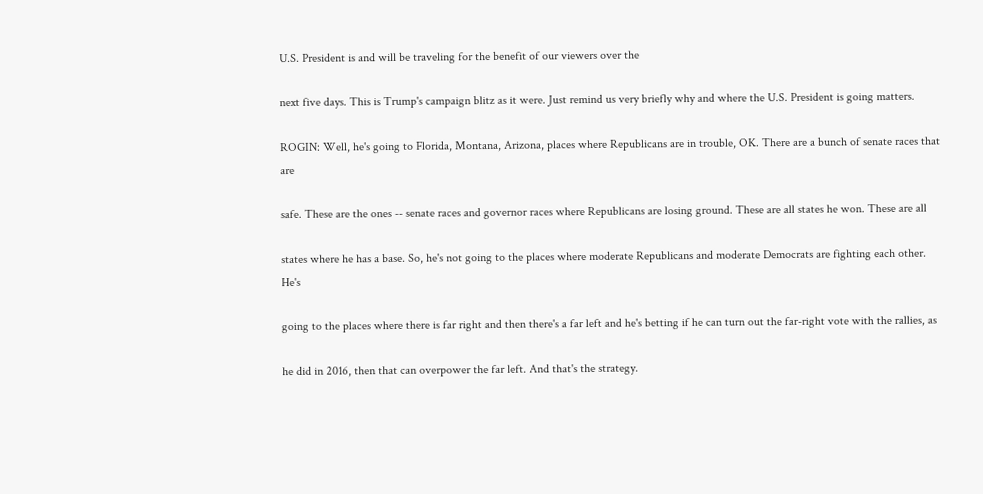U.S. President is and will be traveling for the benefit of our viewers over the

next five days. This is Trump's campaign blitz as it were. Just remind us very briefly why and where the U.S. President is going matters.

ROGIN: Well, he's going to Florida, Montana, Arizona, places where Republicans are in trouble, OK. There are a bunch of senate races that are

safe. These are the ones -- senate races and governor races where Republicans are losing ground. These are all states he won. These are all

states where he has a base. So, he's not going to the places where moderate Republicans and moderate Democrats are fighting each other. He's

going to the places where there is far right and then there's a far left and he's betting if he can turn out the far-right vote with the rallies, as

he did in 2016, then that can overpower the far left. And that's the strategy.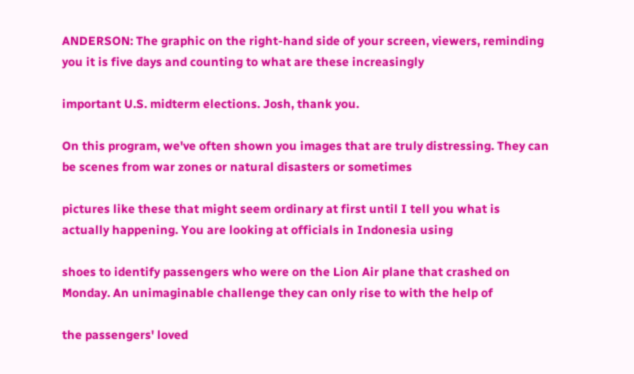ANDERSON: The graphic on the right-hand side of your screen, viewers, reminding you it is five days and counting to what are these increasingly

important U.S. midterm elections. Josh, thank you.

On this program, we've often shown you images that are truly distressing. They can be scenes from war zones or natural disasters or sometimes

pictures like these that might seem ordinary at first until I tell you what is actually happening. You are looking at officials in Indonesia using

shoes to identify passengers who were on the Lion Air plane that crashed on Monday. An unimaginable challenge they can only rise to with the help of

the passengers' loved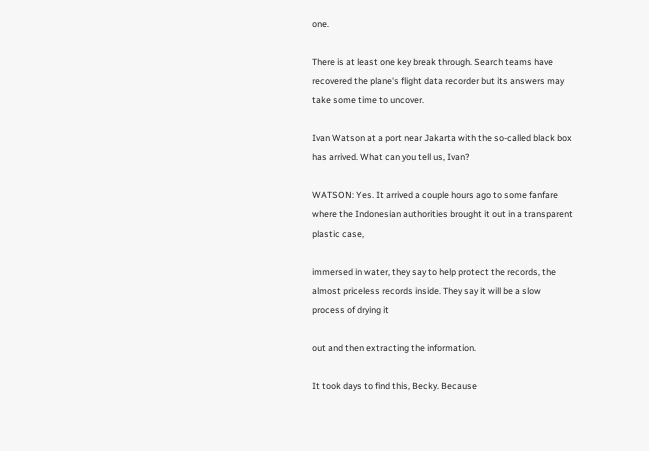one.

There is at least one key break through. Search teams have recovered the plane's flight data recorder but its answers may take some time to uncover.

Ivan Watson at a port near Jakarta with the so-called black box has arrived. What can you tell us, Ivan?

WATSON: Yes. It arrived a couple hours ago to some fanfare where the Indonesian authorities brought it out in a transparent plastic case,

immersed in water, they say to help protect the records, the almost priceless records inside. They say it will be a slow process of drying it

out and then extracting the information.

It took days to find this, Becky. Because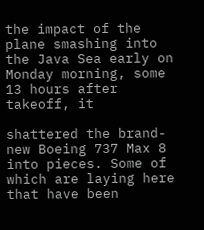the impact of the plane smashing into the Java Sea early on Monday morning, some 13 hours after takeoff, it

shattered the brand-new Boeing 737 Max 8 into pieces. Some of which are laying here that have been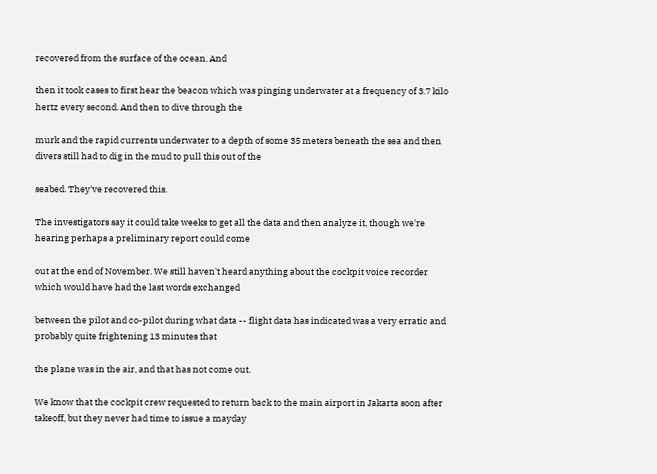recovered from the surface of the ocean. And

then it took cases to first hear the beacon which was pinging underwater at a frequency of 3.7 kilo hertz every second. And then to dive through the

murk and the rapid currents underwater to a depth of some 35 meters beneath the sea and then divers still had to dig in the mud to pull this out of the

seabed. They've recovered this.

The investigators say it could take weeks to get all the data and then analyze it, though we're hearing perhaps a preliminary report could come

out at the end of November. We still haven't heard anything about the cockpit voice recorder which would have had the last words exchanged

between the pilot and co-pilot during what data -- flight data has indicated was a very erratic and probably quite frightening 13 minutes that

the plane was in the air, and that has not come out.

We know that the cockpit crew requested to return back to the main airport in Jakarta soon after takeoff, but they never had time to issue a mayday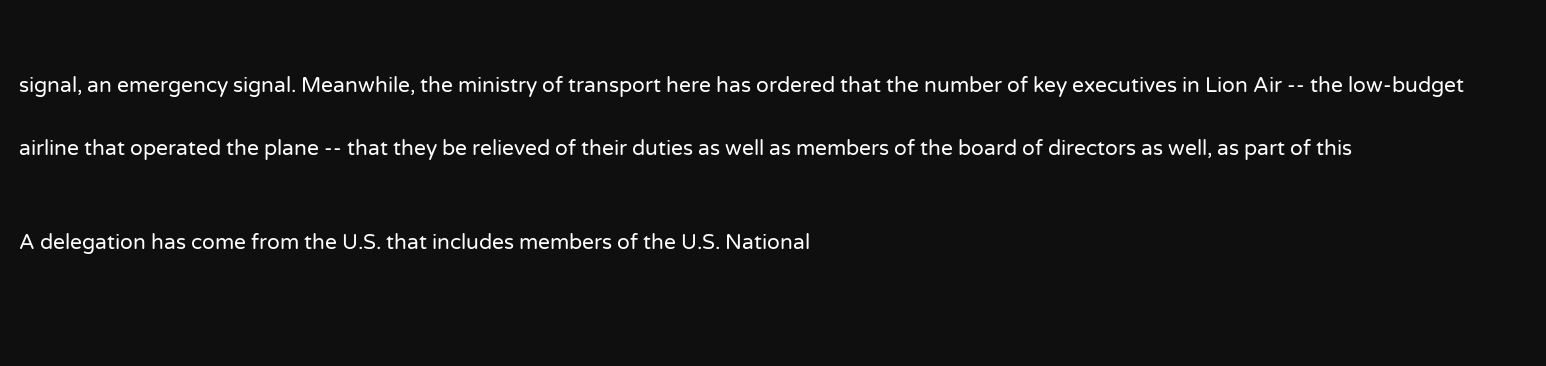signal, an emergency signal. Meanwhile, the ministry of transport here has ordered that the number of key executives in Lion Air -- the low-budget

airline that operated the plane -- that they be relieved of their duties as well as members of the board of directors as well, as part of this


A delegation has come from the U.S. that includes members of the U.S. National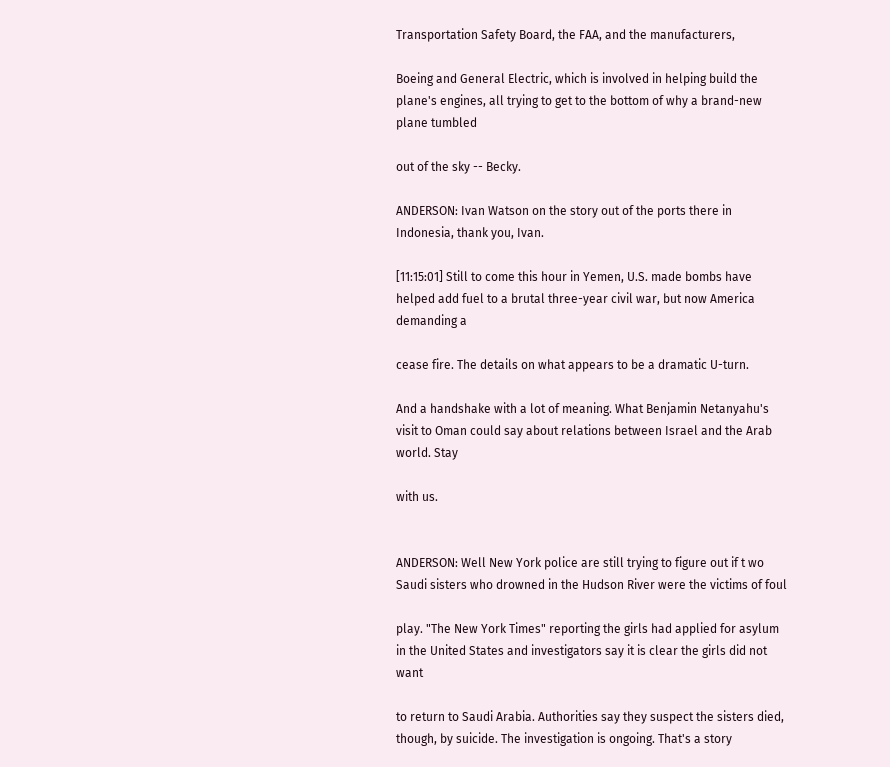Transportation Safety Board, the FAA, and the manufacturers,

Boeing and General Electric, which is involved in helping build the plane's engines, all trying to get to the bottom of why a brand-new plane tumbled

out of the sky -- Becky.

ANDERSON: Ivan Watson on the story out of the ports there in Indonesia, thank you, Ivan.

[11:15:01] Still to come this hour in Yemen, U.S. made bombs have helped add fuel to a brutal three-year civil war, but now America demanding a

cease fire. The details on what appears to be a dramatic U-turn.

And a handshake with a lot of meaning. What Benjamin Netanyahu's visit to Oman could say about relations between Israel and the Arab world. Stay

with us.


ANDERSON: Well New York police are still trying to figure out if t wo Saudi sisters who drowned in the Hudson River were the victims of foul

play. "The New York Times" reporting the girls had applied for asylum in the United States and investigators say it is clear the girls did not want

to return to Saudi Arabia. Authorities say they suspect the sisters died, though, by suicide. The investigation is ongoing. That's a story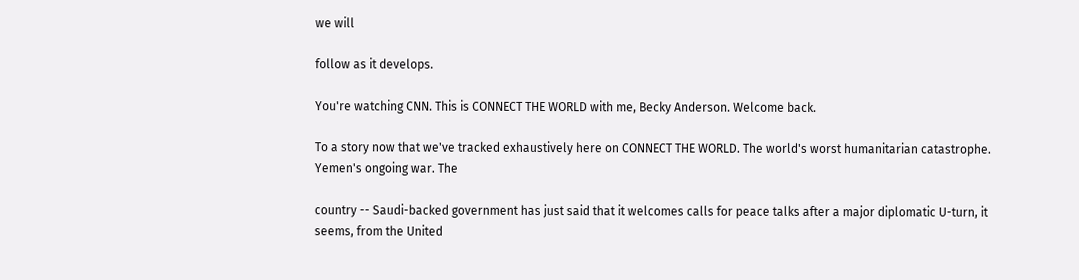we will

follow as it develops.

You're watching CNN. This is CONNECT THE WORLD with me, Becky Anderson. Welcome back.

To a story now that we've tracked exhaustively here on CONNECT THE WORLD. The world's worst humanitarian catastrophe. Yemen's ongoing war. The

country -- Saudi-backed government has just said that it welcomes calls for peace talks after a major diplomatic U-turn, it seems, from the United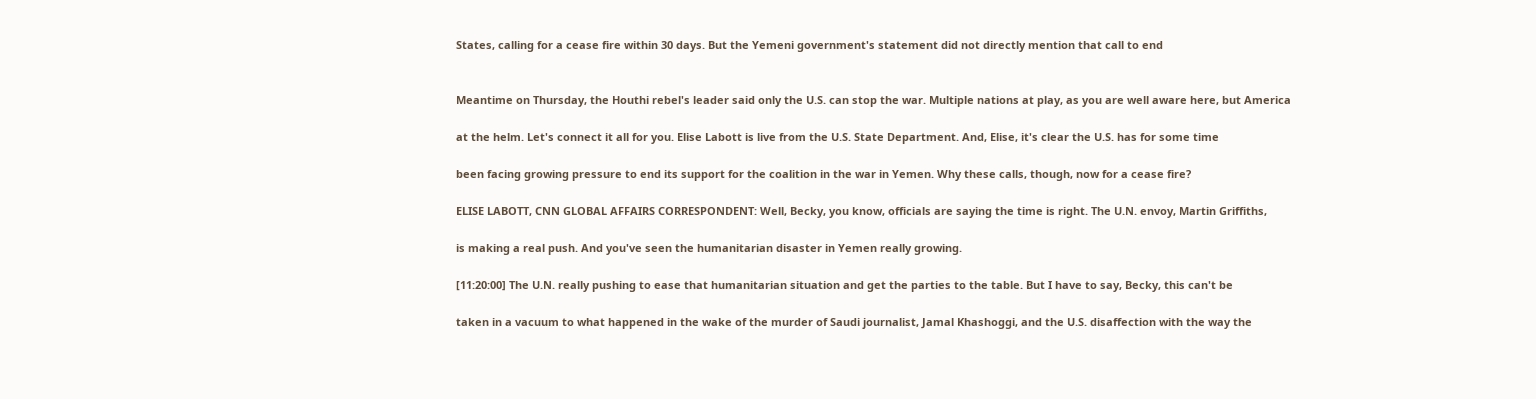States, calling for a cease fire within 30 days. But the Yemeni government's statement did not directly mention that call to end


Meantime on Thursday, the Houthi rebel's leader said only the U.S. can stop the war. Multiple nations at play, as you are well aware here, but America

at the helm. Let's connect it all for you. Elise Labott is live from the U.S. State Department. And, Elise, it's clear the U.S. has for some time

been facing growing pressure to end its support for the coalition in the war in Yemen. Why these calls, though, now for a cease fire?

ELISE LABOTT, CNN GLOBAL AFFAIRS CORRESPONDENT: Well, Becky, you know, officials are saying the time is right. The U.N. envoy, Martin Griffiths,

is making a real push. And you've seen the humanitarian disaster in Yemen really growing.

[11:20:00] The U.N. really pushing to ease that humanitarian situation and get the parties to the table. But I have to say, Becky, this can't be

taken in a vacuum to what happened in the wake of the murder of Saudi journalist, Jamal Khashoggi, and the U.S. disaffection with the way the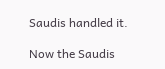Saudis handled it.

Now the Saudis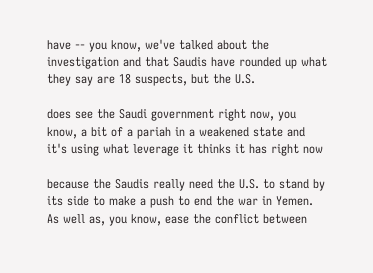have -- you know, we've talked about the investigation and that Saudis have rounded up what they say are 18 suspects, but the U.S.

does see the Saudi government right now, you know, a bit of a pariah in a weakened state and it's using what leverage it thinks it has right now

because the Saudis really need the U.S. to stand by its side to make a push to end the war in Yemen. As well as, you know, ease the conflict between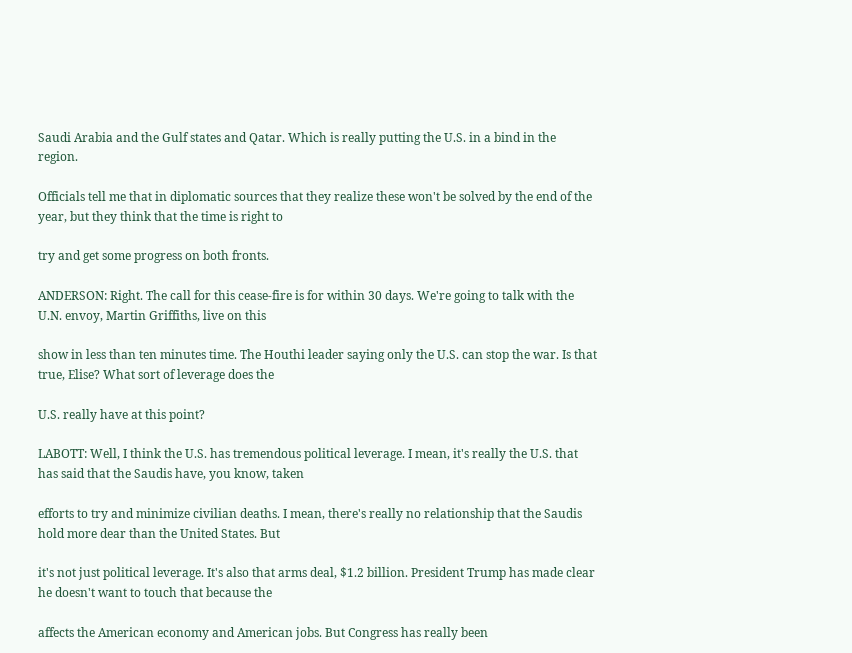Saudi Arabia and the Gulf states and Qatar. Which is really putting the U.S. in a bind in the region.

Officials tell me that in diplomatic sources that they realize these won't be solved by the end of the year, but they think that the time is right to

try and get some progress on both fronts.

ANDERSON: Right. The call for this cease-fire is for within 30 days. We're going to talk with the U.N. envoy, Martin Griffiths, live on this

show in less than ten minutes time. The Houthi leader saying only the U.S. can stop the war. Is that true, Elise? What sort of leverage does the

U.S. really have at this point?

LABOTT: Well, I think the U.S. has tremendous political leverage. I mean, it's really the U.S. that has said that the Saudis have, you know, taken

efforts to try and minimize civilian deaths. I mean, there's really no relationship that the Saudis hold more dear than the United States. But

it's not just political leverage. It's also that arms deal, $1.2 billion. President Trump has made clear he doesn't want to touch that because the

affects the American economy and American jobs. But Congress has really been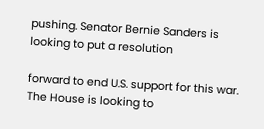pushing. Senator Bernie Sanders is looking to put a resolution

forward to end U.S. support for this war. The House is looking to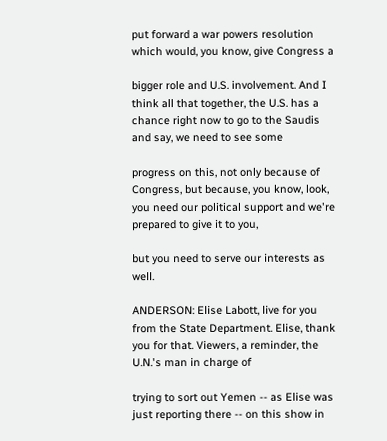put forward a war powers resolution which would, you know, give Congress a

bigger role and U.S. involvement. And I think all that together, the U.S. has a chance right now to go to the Saudis and say, we need to see some

progress on this, not only because of Congress, but because, you know, look, you need our political support and we're prepared to give it to you,

but you need to serve our interests as well.

ANDERSON: Elise Labott, live for you from the State Department. Elise, thank you for that. Viewers, a reminder, the U.N.'s man in charge of

trying to sort out Yemen -- as Elise was just reporting there -- on this show in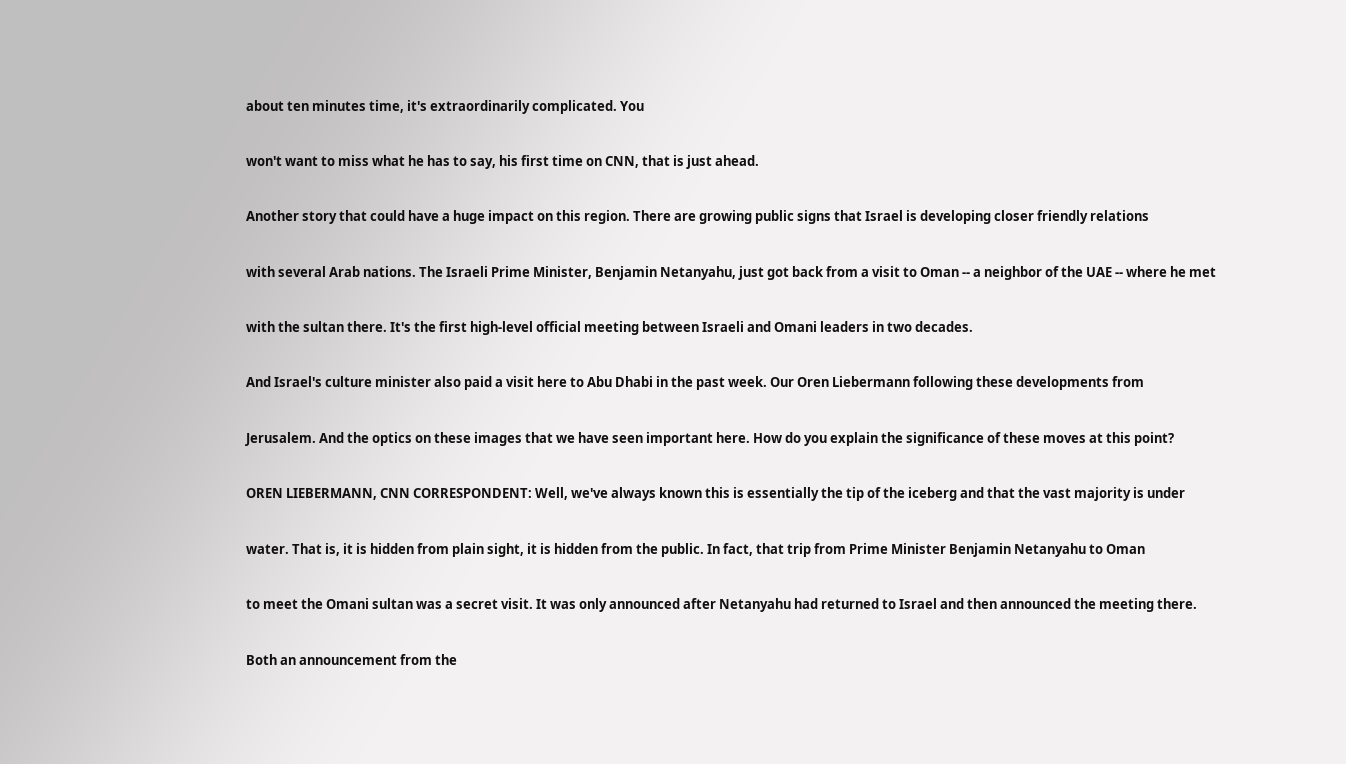about ten minutes time, it's extraordinarily complicated. You

won't want to miss what he has to say, his first time on CNN, that is just ahead.

Another story that could have a huge impact on this region. There are growing public signs that Israel is developing closer friendly relations

with several Arab nations. The Israeli Prime Minister, Benjamin Netanyahu, just got back from a visit to Oman -- a neighbor of the UAE -- where he met

with the sultan there. It's the first high-level official meeting between Israeli and Omani leaders in two decades.

And Israel's culture minister also paid a visit here to Abu Dhabi in the past week. Our Oren Liebermann following these developments from

Jerusalem. And the optics on these images that we have seen important here. How do you explain the significance of these moves at this point?

OREN LIEBERMANN, CNN CORRESPONDENT: Well, we've always known this is essentially the tip of the iceberg and that the vast majority is under

water. That is, it is hidden from plain sight, it is hidden from the public. In fact, that trip from Prime Minister Benjamin Netanyahu to Oman

to meet the Omani sultan was a secret visit. It was only announced after Netanyahu had returned to Israel and then announced the meeting there.

Both an announcement from the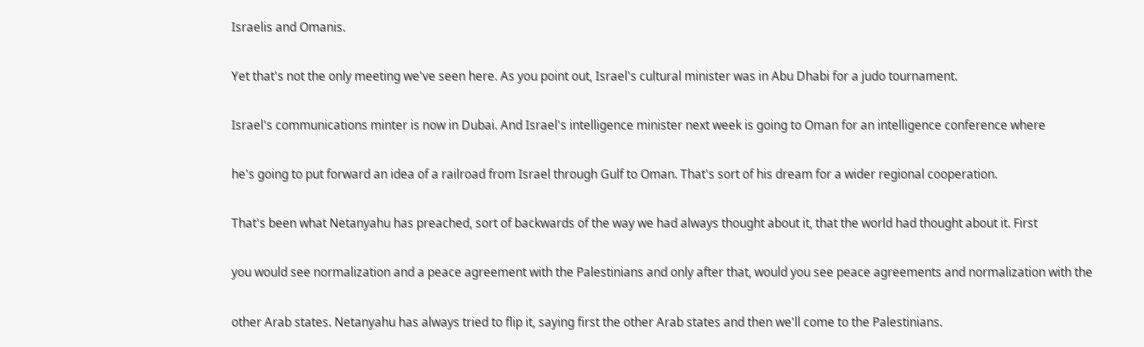Israelis and Omanis.

Yet that's not the only meeting we've seen here. As you point out, Israel's cultural minister was in Abu Dhabi for a judo tournament.

Israel's communications minter is now in Dubai. And Israel's intelligence minister next week is going to Oman for an intelligence conference where

he's going to put forward an idea of a railroad from Israel through Gulf to Oman. That's sort of his dream for a wider regional cooperation.

That's been what Netanyahu has preached, sort of backwards of the way we had always thought about it, that the world had thought about it. First

you would see normalization and a peace agreement with the Palestinians and only after that, would you see peace agreements and normalization with the

other Arab states. Netanyahu has always tried to flip it, saying first the other Arab states and then we'll come to the Palestinians.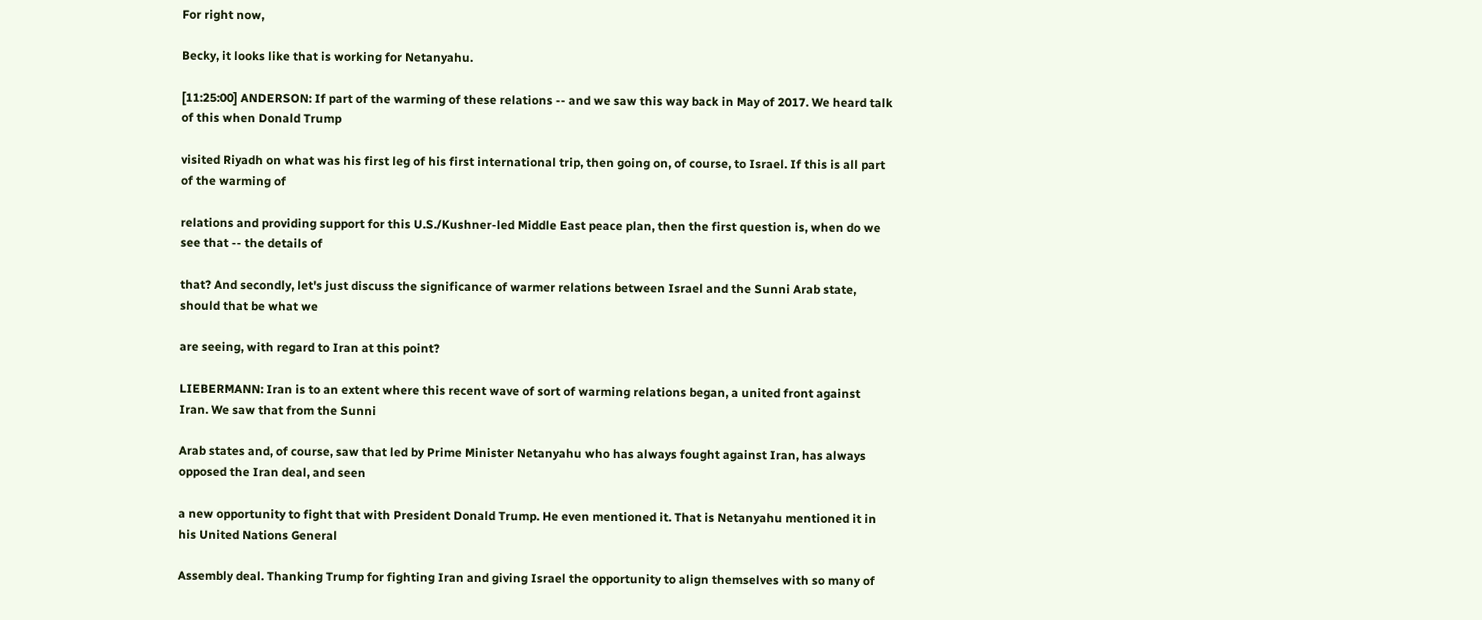For right now,

Becky, it looks like that is working for Netanyahu.

[11:25:00] ANDERSON: If part of the warming of these relations -- and we saw this way back in May of 2017. We heard talk of this when Donald Trump

visited Riyadh on what was his first leg of his first international trip, then going on, of course, to Israel. If this is all part of the warming of

relations and providing support for this U.S./Kushner-led Middle East peace plan, then the first question is, when do we see that -- the details of

that? And secondly, let's just discuss the significance of warmer relations between Israel and the Sunni Arab state, should that be what we

are seeing, with regard to Iran at this point?

LIEBERMANN: Iran is to an extent where this recent wave of sort of warming relations began, a united front against Iran. We saw that from the Sunni

Arab states and, of course, saw that led by Prime Minister Netanyahu who has always fought against Iran, has always opposed the Iran deal, and seen

a new opportunity to fight that with President Donald Trump. He even mentioned it. That is Netanyahu mentioned it in his United Nations General

Assembly deal. Thanking Trump for fighting Iran and giving Israel the opportunity to align themselves with so many of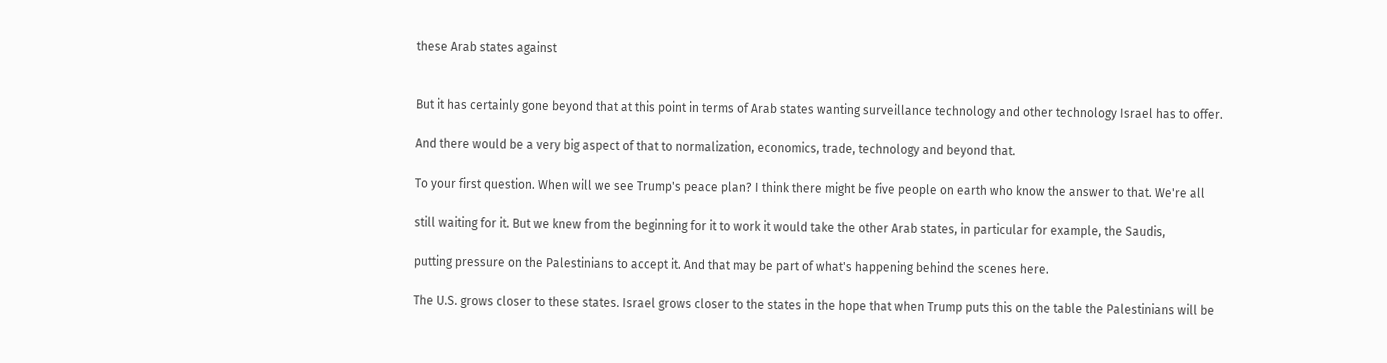these Arab states against


But it has certainly gone beyond that at this point in terms of Arab states wanting surveillance technology and other technology Israel has to offer.

And there would be a very big aspect of that to normalization, economics, trade, technology and beyond that.

To your first question. When will we see Trump's peace plan? I think there might be five people on earth who know the answer to that. We're all

still waiting for it. But we knew from the beginning for it to work it would take the other Arab states, in particular for example, the Saudis,

putting pressure on the Palestinians to accept it. And that may be part of what's happening behind the scenes here.

The U.S. grows closer to these states. Israel grows closer to the states in the hope that when Trump puts this on the table the Palestinians will be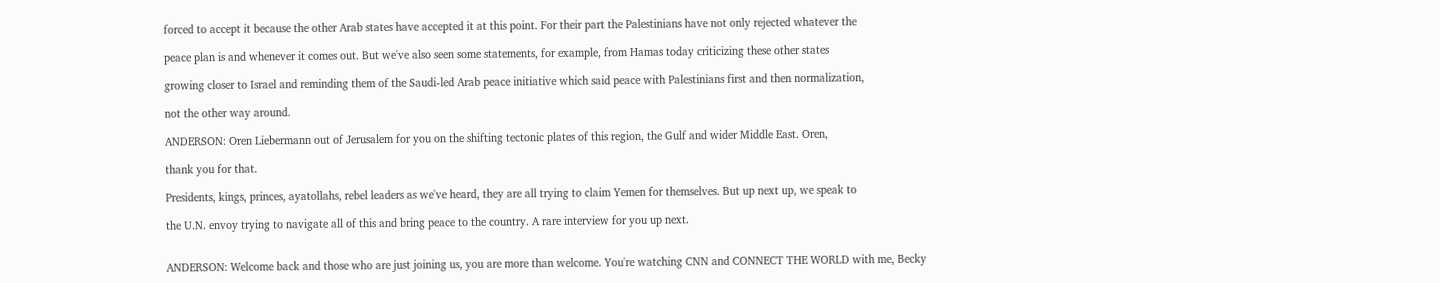forced to accept it because the other Arab states have accepted it at this point. For their part the Palestinians have not only rejected whatever the

peace plan is and whenever it comes out. But we've also seen some statements, for example, from Hamas today criticizing these other states

growing closer to Israel and reminding them of the Saudi-led Arab peace initiative which said peace with Palestinians first and then normalization,

not the other way around.

ANDERSON: Oren Liebermann out of Jerusalem for you on the shifting tectonic plates of this region, the Gulf and wider Middle East. Oren,

thank you for that.

Presidents, kings, princes, ayatollahs, rebel leaders as we've heard, they are all trying to claim Yemen for themselves. But up next up, we speak to

the U.N. envoy trying to navigate all of this and bring peace to the country. A rare interview for you up next.


ANDERSON: Welcome back and those who are just joining us, you are more than welcome. You're watching CNN and CONNECT THE WORLD with me, Becky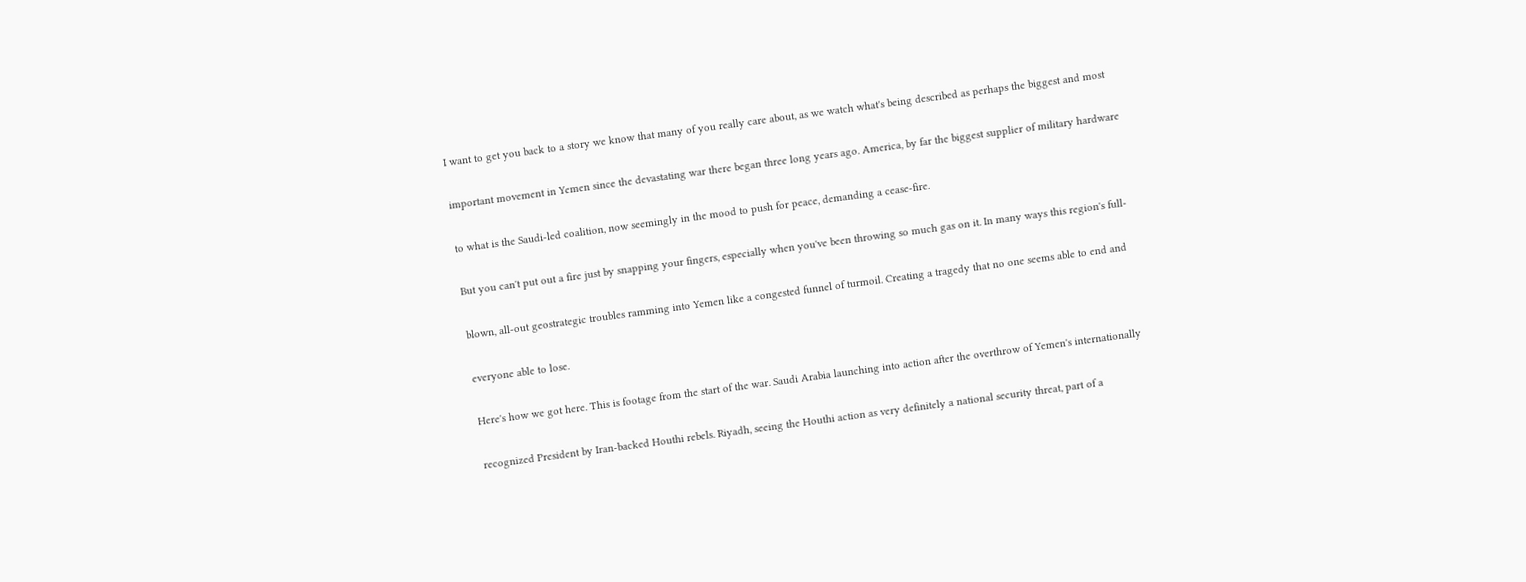I want to get you back to a story we know that many of you really care about, as we watch what's being described as perhaps the biggest and most

important movement in Yemen since the devastating war there began three long years ago. America, by far the biggest supplier of military hardware

to what is the Saudi-led coalition, now seemingly in the mood to push for peace, demanding a cease-fire.

But you can't put out a fire just by snapping your fingers, especially when you've been throwing so much gas on it. In many ways this region's full-

blown, all-out geostrategic troubles ramming into Yemen like a congested funnel of turmoil. Creating a tragedy that no one seems able to end and

everyone able to lose.

Here's how we got here. This is footage from the start of the war. Saudi Arabia launching into action after the overthrow of Yemen's internationally

recognized President by Iran-backed Houthi rebels. Riyadh, seeing the Houthi action as very definitely a national security threat, part of a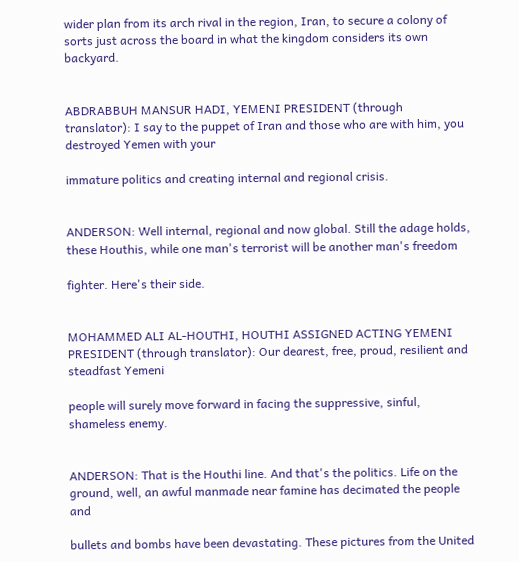wider plan from its arch rival in the region, Iran, to secure a colony of sorts just across the board in what the kingdom considers its own backyard.


ABDRABBUH MANSUR HADI, YEMENI PRESIDENT (through translator): I say to the puppet of Iran and those who are with him, you destroyed Yemen with your

immature politics and creating internal and regional crisis.


ANDERSON: Well internal, regional and now global. Still the adage holds, these Houthis, while one man's terrorist will be another man's freedom

fighter. Here's their side.


MOHAMMED ALI AL-HOUTHI, HOUTHI ASSIGNED ACTING YEMENI PRESIDENT (through translator): Our dearest, free, proud, resilient and steadfast Yemeni

people will surely move forward in facing the suppressive, sinful, shameless enemy.


ANDERSON: That is the Houthi line. And that's the politics. Life on the ground, well, an awful manmade near famine has decimated the people and

bullets and bombs have been devastating. These pictures from the United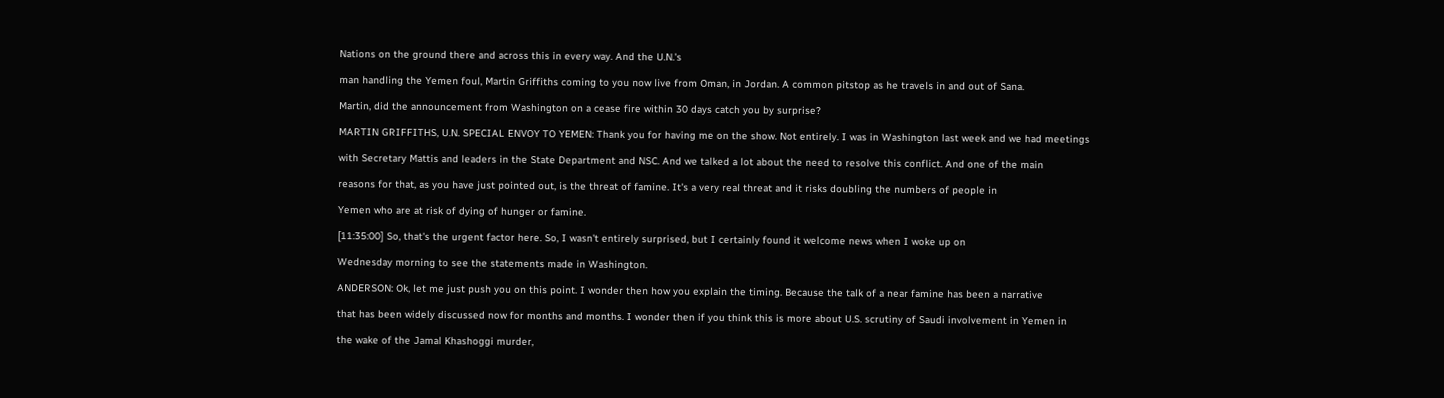Nations on the ground there and across this in every way. And the U.N.'s

man handling the Yemen foul, Martin Griffiths coming to you now live from Oman, in Jordan. A common pitstop as he travels in and out of Sana.

Martin, did the announcement from Washington on a cease fire within 30 days catch you by surprise?

MARTIN GRIFFITHS, U.N. SPECIAL ENVOY TO YEMEN: Thank you for having me on the show. Not entirely. I was in Washington last week and we had meetings

with Secretary Mattis and leaders in the State Department and NSC. And we talked a lot about the need to resolve this conflict. And one of the main

reasons for that, as you have just pointed out, is the threat of famine. It's a very real threat and it risks doubling the numbers of people in

Yemen who are at risk of dying of hunger or famine.

[11:35:00] So, that's the urgent factor here. So, I wasn't entirely surprised, but I certainly found it welcome news when I woke up on

Wednesday morning to see the statements made in Washington.

ANDERSON: Ok, let me just push you on this point. I wonder then how you explain the timing. Because the talk of a near famine has been a narrative

that has been widely discussed now for months and months. I wonder then if you think this is more about U.S. scrutiny of Saudi involvement in Yemen in

the wake of the Jamal Khashoggi murder,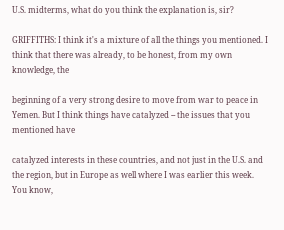U.S. midterms, what do you think the explanation is, sir?

GRIFFITHS: I think it's a mixture of all the things you mentioned. I think that there was already, to be honest, from my own knowledge, the

beginning of a very strong desire to move from war to peace in Yemen. But I think things have catalyzed -- the issues that you mentioned have

catalyzed interests in these countries, and not just in the U.S. and the region, but in Europe as well where I was earlier this week. You know,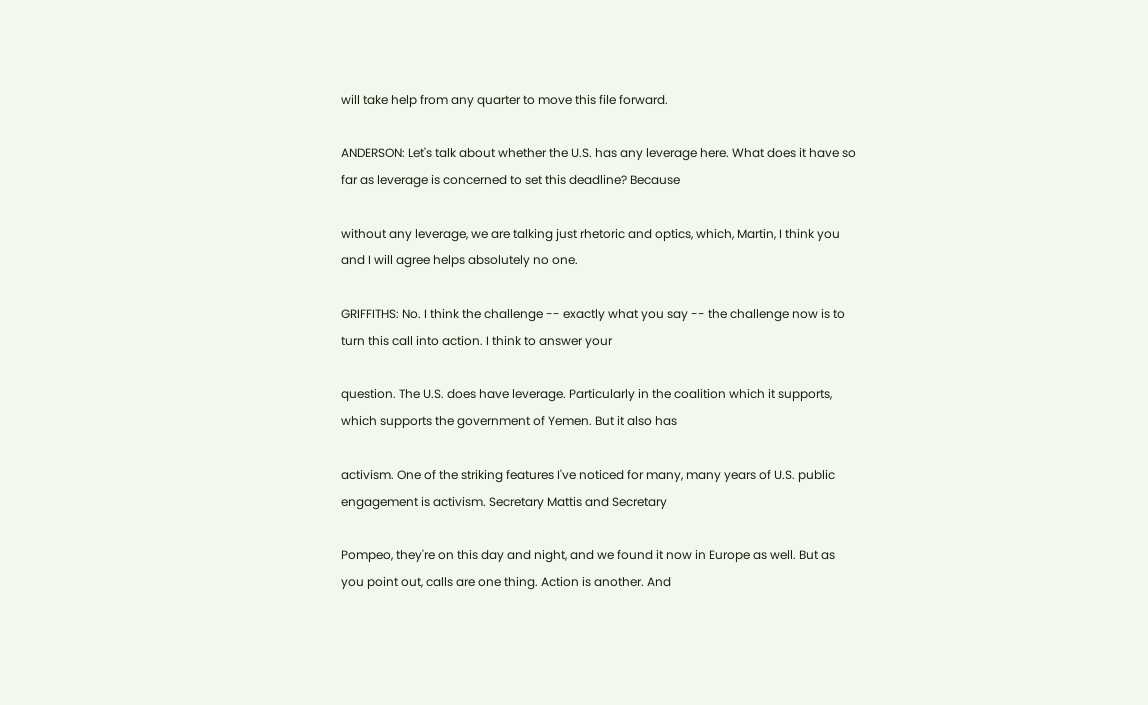will take help from any quarter to move this file forward.

ANDERSON: Let's talk about whether the U.S. has any leverage here. What does it have so far as leverage is concerned to set this deadline? Because

without any leverage, we are talking just rhetoric and optics, which, Martin, I think you and I will agree helps absolutely no one.

GRIFFITHS: No. I think the challenge -- exactly what you say -- the challenge now is to turn this call into action. I think to answer your

question. The U.S. does have leverage. Particularly in the coalition which it supports, which supports the government of Yemen. But it also has

activism. One of the striking features I've noticed for many, many years of U.S. public engagement is activism. Secretary Mattis and Secretary

Pompeo, they're on this day and night, and we found it now in Europe as well. But as you point out, calls are one thing. Action is another. And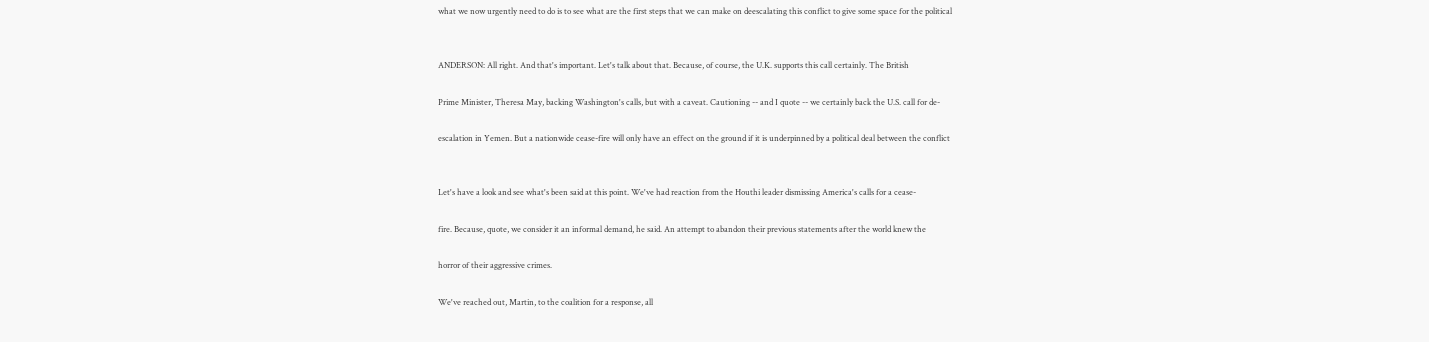what we now urgently need to do is to see what are the first steps that we can make on deescalating this conflict to give some space for the political


ANDERSON: All right. And that's important. Let's talk about that. Because, of course, the U.K. supports this call certainly. The British

Prime Minister, Theresa May, backing Washington's calls, but with a caveat. Cautioning -- and I quote -- we certainly back the U.S. call for de-

escalation in Yemen. But a nationwide cease-fire will only have an effect on the ground if it is underpinned by a political deal between the conflict


Let's have a look and see what's been said at this point. We've had reaction from the Houthi leader dismissing America's calls for a cease-

fire. Because, quote, we consider it an informal demand, he said. An attempt to abandon their previous statements after the world knew the

horror of their aggressive crimes.

We've reached out, Martin, to the coalition for a response, all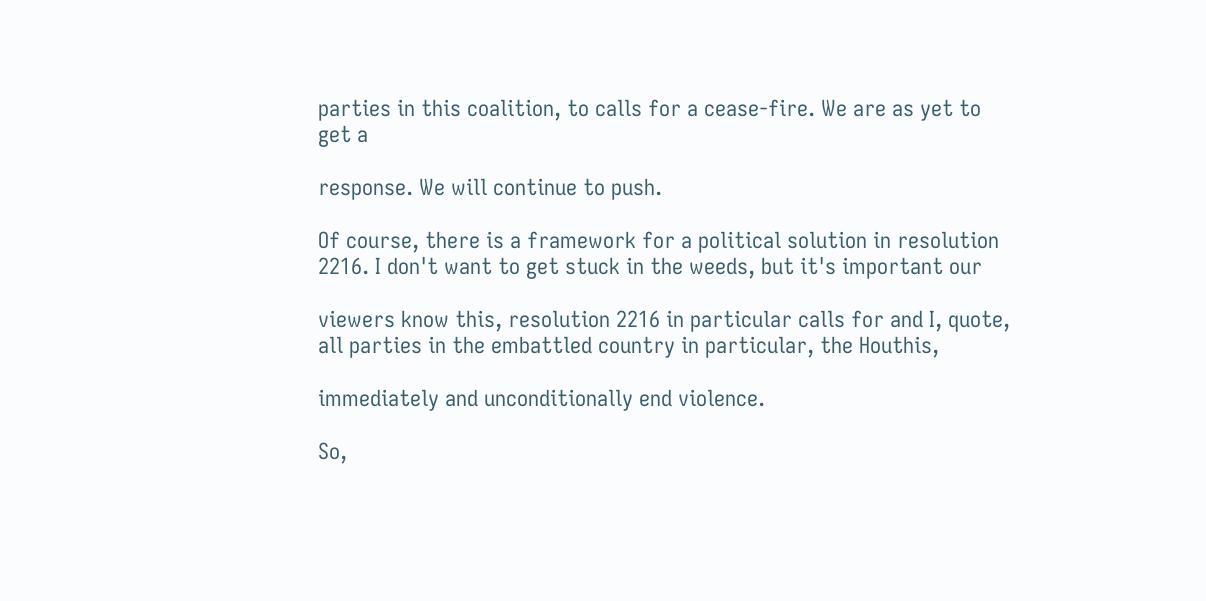parties in this coalition, to calls for a cease-fire. We are as yet to get a

response. We will continue to push.

Of course, there is a framework for a political solution in resolution 2216. I don't want to get stuck in the weeds, but it's important our

viewers know this, resolution 2216 in particular calls for and I, quote, all parties in the embattled country in particular, the Houthis,

immediately and unconditionally end violence.

So,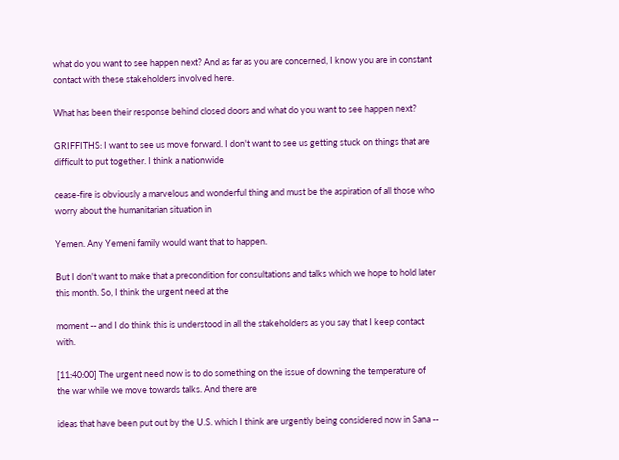what do you want to see happen next? And as far as you are concerned, I know you are in constant contact with these stakeholders involved here.

What has been their response behind closed doors and what do you want to see happen next?

GRIFFITHS: I want to see us move forward. I don't want to see us getting stuck on things that are difficult to put together. I think a nationwide

cease-fire is obviously a marvelous and wonderful thing and must be the aspiration of all those who worry about the humanitarian situation in

Yemen. Any Yemeni family would want that to happen.

But I don't want to make that a precondition for consultations and talks which we hope to hold later this month. So, I think the urgent need at the

moment -- and I do think this is understood in all the stakeholders as you say that I keep contact with.

[11:40:00] The urgent need now is to do something on the issue of downing the temperature of the war while we move towards talks. And there are

ideas that have been put out by the U.S. which I think are urgently being considered now in Sana --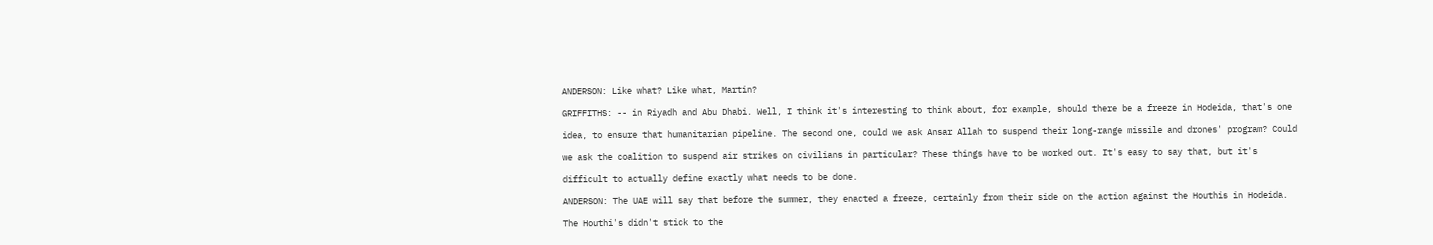ANDERSON: Like what? Like what, Martin?

GRIFFITHS: -- in Riyadh and Abu Dhabi. Well, I think it's interesting to think about, for example, should there be a freeze in Hodeida, that's one

idea, to ensure that humanitarian pipeline. The second one, could we ask Ansar Allah to suspend their long-range missile and drones' program? Could

we ask the coalition to suspend air strikes on civilians in particular? These things have to be worked out. It's easy to say that, but it's

difficult to actually define exactly what needs to be done.

ANDERSON: The UAE will say that before the summer, they enacted a freeze, certainly from their side on the action against the Houthis in Hodeida.

The Houthi's didn't stick to the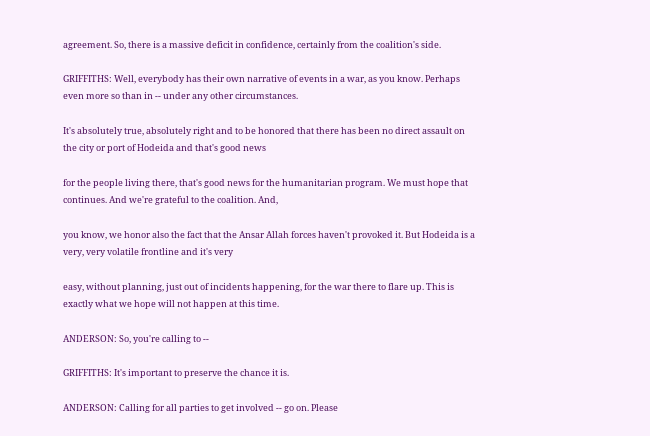agreement. So, there is a massive deficit in confidence, certainly from the coalition's side.

GRIFFITHS: Well, everybody has their own narrative of events in a war, as you know. Perhaps even more so than in -- under any other circumstances.

It's absolutely true, absolutely right and to be honored that there has been no direct assault on the city or port of Hodeida and that's good news

for the people living there, that's good news for the humanitarian program. We must hope that continues. And we're grateful to the coalition. And,

you know, we honor also the fact that the Ansar Allah forces haven't provoked it. But Hodeida is a very, very volatile frontline and it's very

easy, without planning, just out of incidents happening, for the war there to flare up. This is exactly what we hope will not happen at this time.

ANDERSON: So, you're calling to --

GRIFFITHS: It's important to preserve the chance it is.

ANDERSON: Calling for all parties to get involved -- go on. Please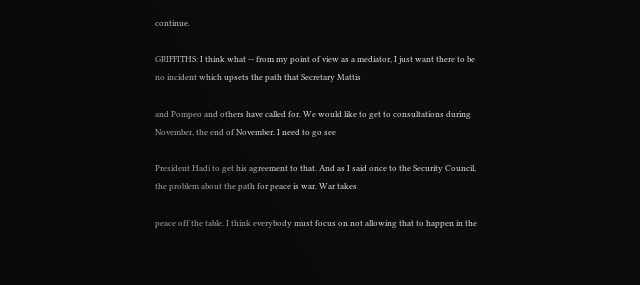continue.

GRIFFITHS: I think what -- from my point of view as a mediator, I just want there to be no incident which upsets the path that Secretary Mattis

and Pompeo and others have called for. We would like to get to consultations during November, the end of November. I need to go see

President Hadi to get his agreement to that. And as I said once to the Security Council, the problem about the path for peace is war. War takes

peace off the table. I think everybody must focus on not allowing that to happen in the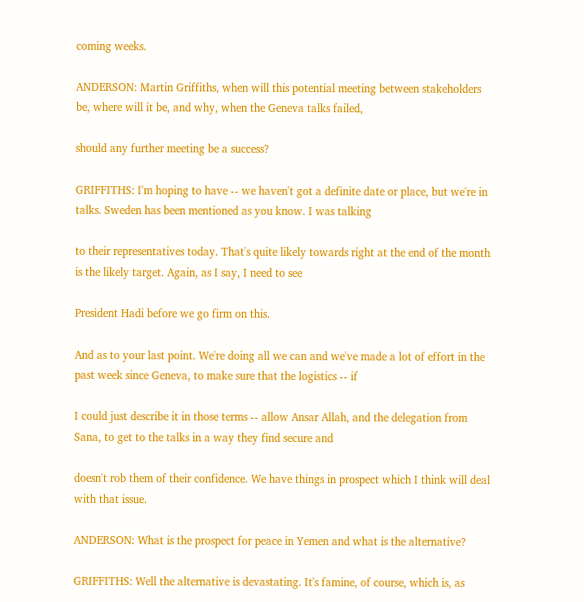coming weeks.

ANDERSON: Martin Griffiths, when will this potential meeting between stakeholders be, where will it be, and why, when the Geneva talks failed,

should any further meeting be a success?

GRIFFITHS: I'm hoping to have -- we haven't got a definite date or place, but we're in talks. Sweden has been mentioned as you know. I was talking

to their representatives today. That's quite likely towards right at the end of the month is the likely target. Again, as I say, I need to see

President Hadi before we go firm on this.

And as to your last point. We're doing all we can and we've made a lot of effort in the past week since Geneva, to make sure that the logistics -- if

I could just describe it in those terms -- allow Ansar Allah, and the delegation from Sana, to get to the talks in a way they find secure and

doesn't rob them of their confidence. We have things in prospect which I think will deal with that issue.

ANDERSON: What is the prospect for peace in Yemen and what is the alternative?

GRIFFITHS: Well the alternative is devastating. It's famine, of course, which is, as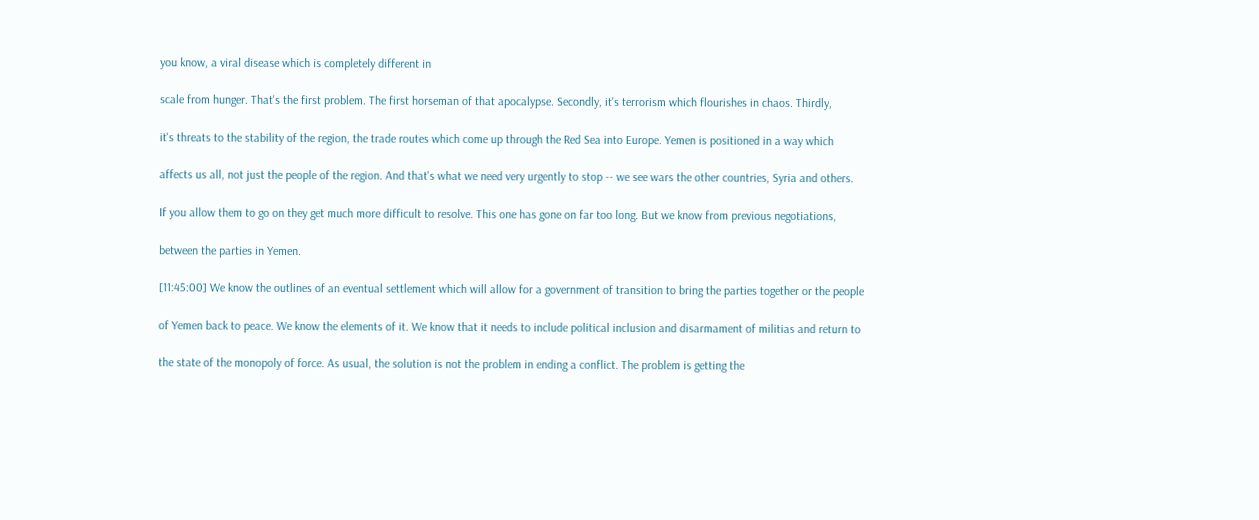you know, a viral disease which is completely different in

scale from hunger. That's the first problem. The first horseman of that apocalypse. Secondly, it's terrorism which flourishes in chaos. Thirdly,

it's threats to the stability of the region, the trade routes which come up through the Red Sea into Europe. Yemen is positioned in a way which

affects us all, not just the people of the region. And that's what we need very urgently to stop -- we see wars the other countries, Syria and others.

If you allow them to go on they get much more difficult to resolve. This one has gone on far too long. But we know from previous negotiations,

between the parties in Yemen.

[11:45:00] We know the outlines of an eventual settlement which will allow for a government of transition to bring the parties together or the people

of Yemen back to peace. We know the elements of it. We know that it needs to include political inclusion and disarmament of militias and return to

the state of the monopoly of force. As usual, the solution is not the problem in ending a conflict. The problem is getting the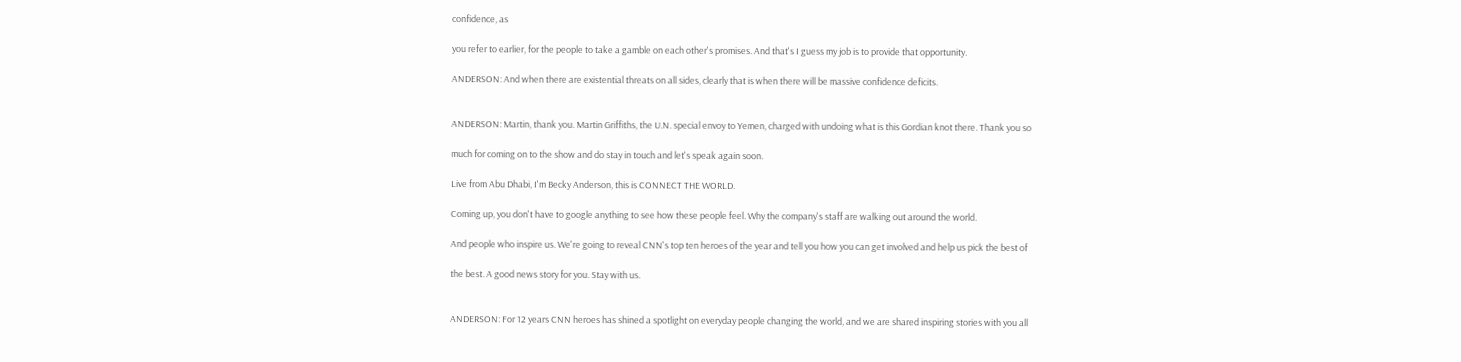confidence, as

you refer to earlier, for the people to take a gamble on each other's promises. And that's I guess my job is to provide that opportunity.

ANDERSON: And when there are existential threats on all sides, clearly that is when there will be massive confidence deficits.


ANDERSON: Martin, thank you. Martin Griffiths, the U.N. special envoy to Yemen, charged with undoing what is this Gordian knot there. Thank you so

much for coming on to the show and do stay in touch and let's speak again soon.

Live from Abu Dhabi, I'm Becky Anderson, this is CONNECT THE WORLD.

Coming up, you don't have to google anything to see how these people feel. Why the company's staff are walking out around the world.

And people who inspire us. We're going to reveal CNN's top ten heroes of the year and tell you how you can get involved and help us pick the best of

the best. A good news story for you. Stay with us.


ANDERSON: For 12 years CNN heroes has shined a spotlight on everyday people changing the world, and we are shared inspiring stories with you all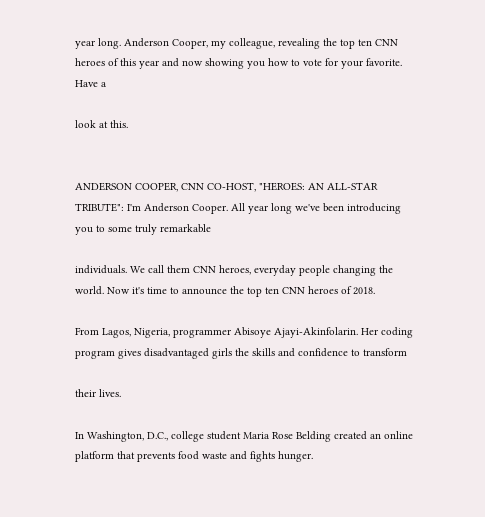year long. Anderson Cooper, my colleague, revealing the top ten CNN heroes of this year and now showing you how to vote for your favorite. Have a

look at this.


ANDERSON COOPER, CNN CO-HOST, "HEROES: AN ALL-STAR TRIBUTE": I'm Anderson Cooper. All year long we've been introducing you to some truly remarkable

individuals. We call them CNN heroes, everyday people changing the world. Now it's time to announce the top ten CNN heroes of 2018.

From Lagos, Nigeria, programmer Abisoye Ajayi-Akinfolarin. Her coding program gives disadvantaged girls the skills and confidence to transform

their lives.

In Washington, D.C., college student Maria Rose Belding created an online platform that prevents food waste and fights hunger.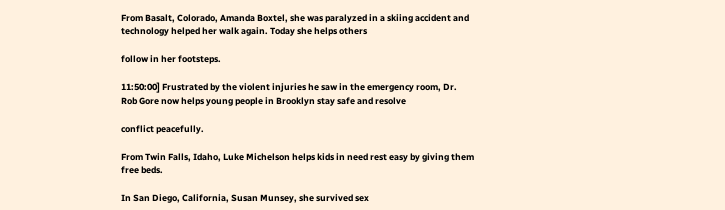From Basalt, Colorado, Amanda Boxtel, she was paralyzed in a skiing accident and technology helped her walk again. Today she helps others

follow in her footsteps.

11:50:00] Frustrated by the violent injuries he saw in the emergency room, Dr. Rob Gore now helps young people in Brooklyn stay safe and resolve

conflict peacefully.

From Twin Falls, Idaho, Luke Michelson helps kids in need rest easy by giving them free beds.

In San Diego, California, Susan Munsey, she survived sex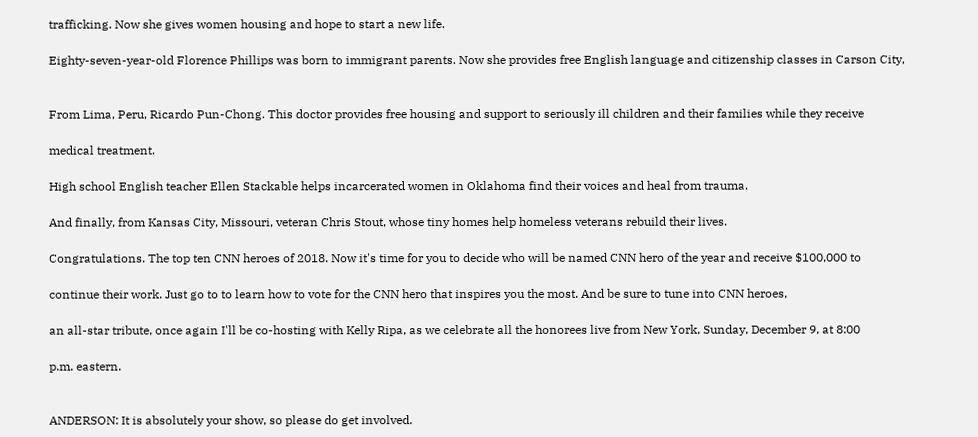trafficking. Now she gives women housing and hope to start a new life.

Eighty-seven-year-old Florence Phillips was born to immigrant parents. Now she provides free English language and citizenship classes in Carson City,


From Lima, Peru, Ricardo Pun-Chong. This doctor provides free housing and support to seriously ill children and their families while they receive

medical treatment.

High school English teacher Ellen Stackable helps incarcerated women in Oklahoma find their voices and heal from trauma.

And finally, from Kansas City, Missouri, veteran Chris Stout, whose tiny homes help homeless veterans rebuild their lives.

Congratulations. The top ten CNN heroes of 2018. Now it's time for you to decide who will be named CNN hero of the year and receive $100,000 to

continue their work. Just go to to learn how to vote for the CNN hero that inspires you the most. And be sure to tune into CNN heroes,

an all-star tribute, once again I'll be co-hosting with Kelly Ripa, as we celebrate all the honorees live from New York, Sunday, December 9, at 8:00

p.m. eastern.


ANDERSON: It is absolutely your show, so please do get involved.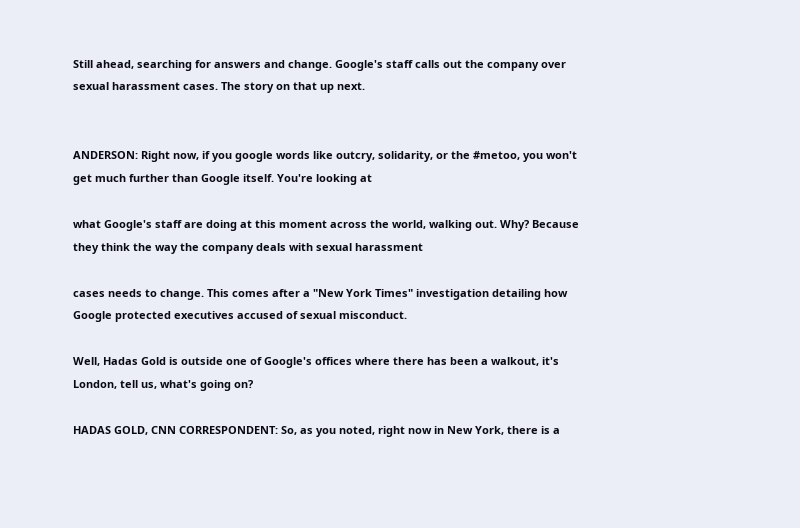Still ahead, searching for answers and change. Google's staff calls out the company over sexual harassment cases. The story on that up next.


ANDERSON: Right now, if you google words like outcry, solidarity, or the #metoo, you won't get much further than Google itself. You're looking at

what Google's staff are doing at this moment across the world, walking out. Why? Because they think the way the company deals with sexual harassment

cases needs to change. This comes after a "New York Times" investigation detailing how Google protected executives accused of sexual misconduct.

Well, Hadas Gold is outside one of Google's offices where there has been a walkout, it's London, tell us, what's going on?

HADAS GOLD, CNN CORRESPONDENT: So, as you noted, right now in New York, there is a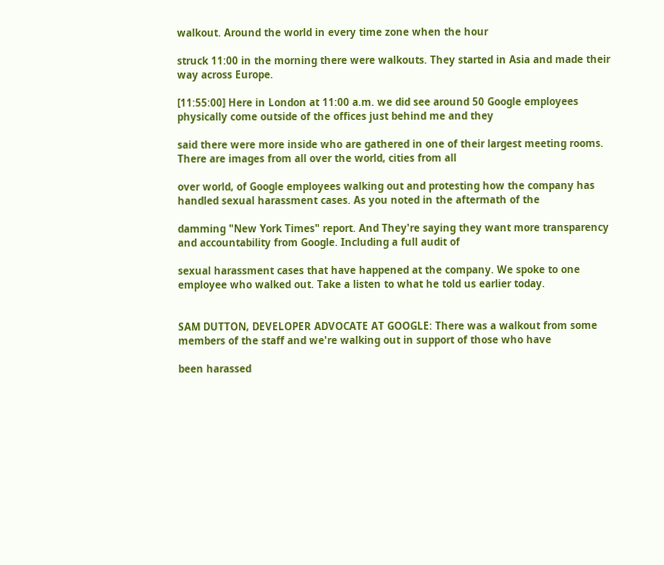walkout. Around the world in every time zone when the hour

struck 11:00 in the morning there were walkouts. They started in Asia and made their way across Europe.

[11:55:00] Here in London at 11:00 a.m. we did see around 50 Google employees physically come outside of the offices just behind me and they

said there were more inside who are gathered in one of their largest meeting rooms. There are images from all over the world, cities from all

over world, of Google employees walking out and protesting how the company has handled sexual harassment cases. As you noted in the aftermath of the

damming "New York Times" report. And They're saying they want more transparency and accountability from Google. Including a full audit of

sexual harassment cases that have happened at the company. We spoke to one employee who walked out. Take a listen to what he told us earlier today.


SAM DUTTON, DEVELOPER ADVOCATE AT GOOGLE: There was a walkout from some members of the staff and we're walking out in support of those who have

been harassed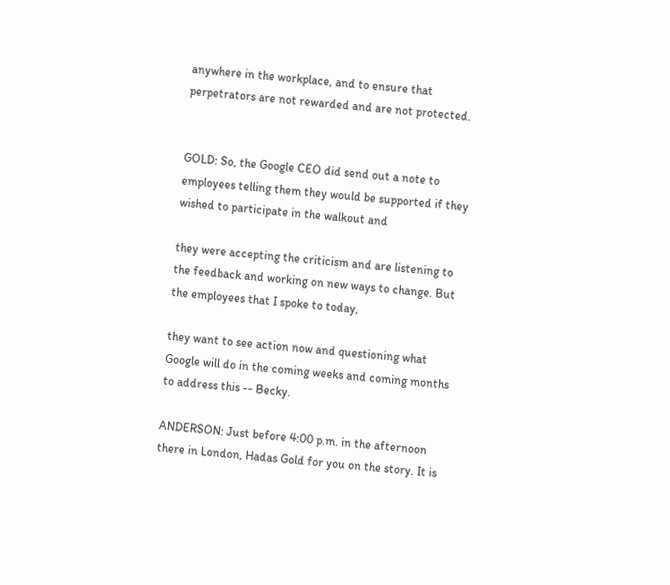anywhere in the workplace, and to ensure that perpetrators are not rewarded and are not protected.


GOLD: So, the Google CEO did send out a note to employees telling them they would be supported if they wished to participate in the walkout and

they were accepting the criticism and are listening to the feedback and working on new ways to change. But the employees that I spoke to today,

they want to see action now and questioning what Google will do in the coming weeks and coming months to address this -- Becky.

ANDERSON: Just before 4:00 p.m. in the afternoon there in London, Hadas Gold for you on the story. It is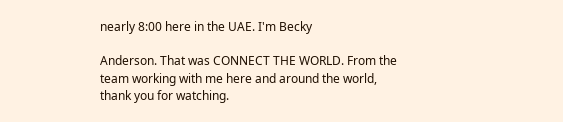nearly 8:00 here in the UAE. I'm Becky

Anderson. That was CONNECT THE WORLD. From the team working with me here and around the world, thank you for watching.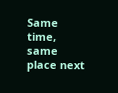Same time, same place next